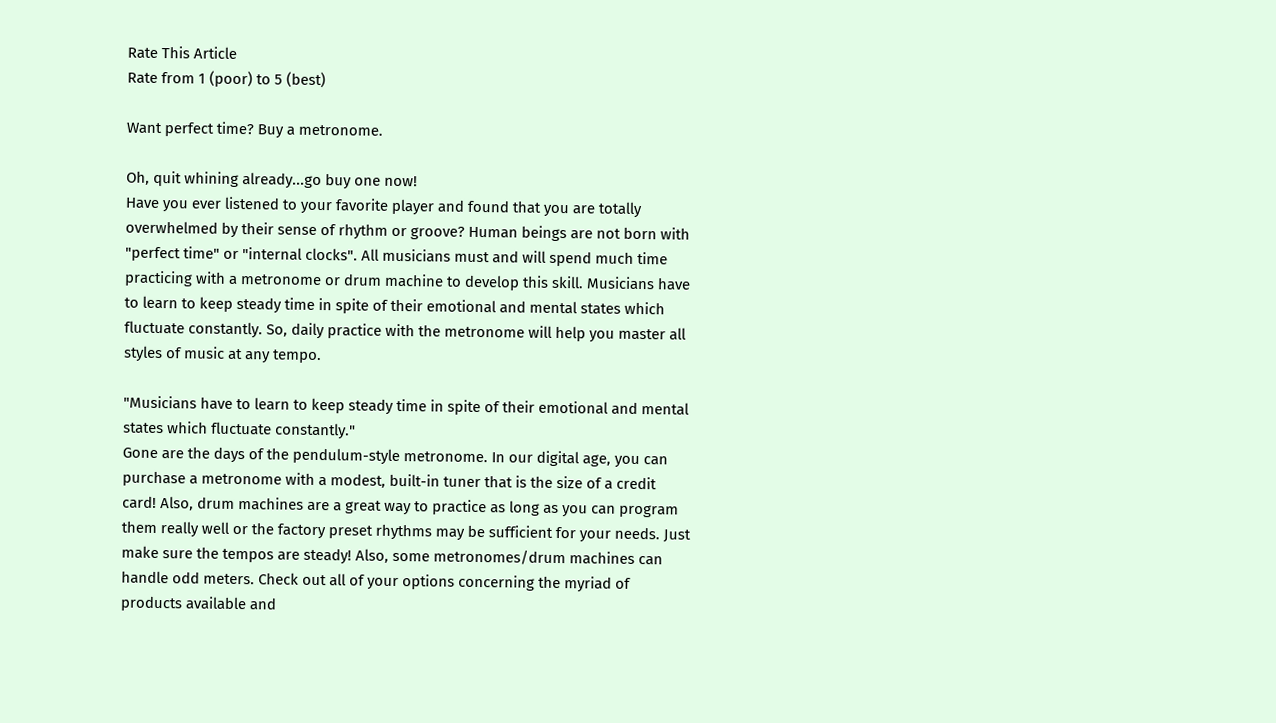Rate This Article
Rate from 1 (poor) to 5 (best)

Want perfect time? Buy a metronome.

Oh, quit whining already...go buy one now!
Have you ever listened to your favorite player and found that you are totally overwhelmed by their sense of rhythm or groove? Human beings are not born with "perfect time" or "internal clocks". All musicians must and will spend much time practicing with a metronome or drum machine to develop this skill. Musicians have to learn to keep steady time in spite of their emotional and mental states which fluctuate constantly. So, daily practice with the metronome will help you master all styles of music at any tempo.

"Musicians have to learn to keep steady time in spite of their emotional and mental states which fluctuate constantly."
Gone are the days of the pendulum-style metronome. In our digital age, you can purchase a metronome with a modest, built-in tuner that is the size of a credit card! Also, drum machines are a great way to practice as long as you can program them really well or the factory preset rhythms may be sufficient for your needs. Just make sure the tempos are steady! Also, some metronomes/drum machines can handle odd meters. Check out all of your options concerning the myriad of products available and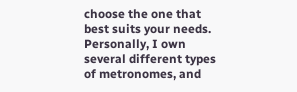choose the one that best suits your needs. Personally, I own several different types of metronomes, and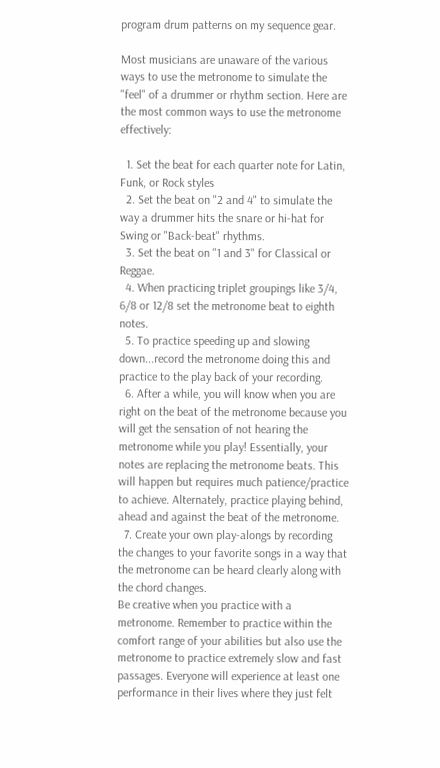program drum patterns on my sequence gear.

Most musicians are unaware of the various ways to use the metronome to simulate the "feel" of a drummer or rhythm section. Here are the most common ways to use the metronome effectively:

  1. Set the beat for each quarter note for Latin, Funk, or Rock styles
  2. Set the beat on "2 and 4" to simulate the way a drummer hits the snare or hi-hat for Swing or "Back-beat" rhythms.
  3. Set the beat on "1 and 3" for Classical or Reggae.
  4. When practicing triplet groupings like 3/4, 6/8 or 12/8 set the metronome beat to eighth notes.
  5. To practice speeding up and slowing down...record the metronome doing this and practice to the play back of your recording.
  6. After a while, you will know when you are right on the beat of the metronome because you will get the sensation of not hearing the metronome while you play! Essentially, your notes are replacing the metronome beats. This will happen but requires much patience/practice to achieve. Alternately, practice playing behind, ahead and against the beat of the metronome.
  7. Create your own play-alongs by recording the changes to your favorite songs in a way that the metronome can be heard clearly along with the chord changes.
Be creative when you practice with a metronome. Remember to practice within the comfort range of your abilities but also use the metronome to practice extremely slow and fast passages. Everyone will experience at least one performance in their lives where they just felt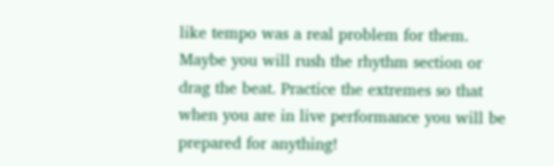like tempo was a real problem for them. Maybe you will rush the rhythm section or drag the beat. Practice the extremes so that when you are in live performance you will be prepared for anything!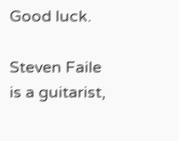Good luck.

Steven Faile is a guitarist,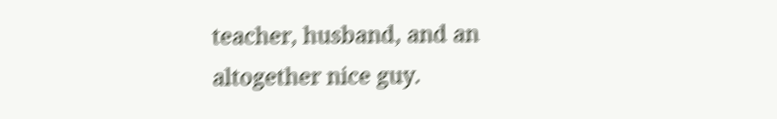teacher, husband, and an altogether nice guy.